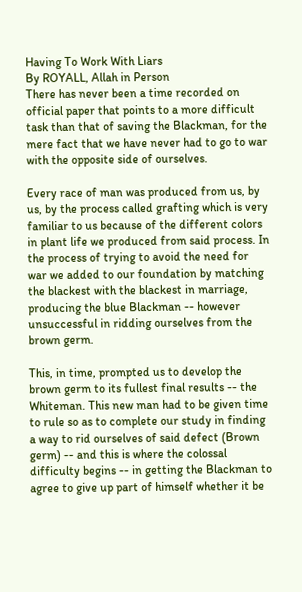Having To Work With Liars
By ROYALL, Allah in Person
There has never been a time recorded on official paper that points to a more difficult task than that of saving the Blackman, for the mere fact that we have never had to go to war with the opposite side of ourselves.

Every race of man was produced from us, by us, by the process called grafting which is very familiar to us because of the different colors in plant life we produced from said process. In the process of trying to avoid the need for war we added to our foundation by matching the blackest with the blackest in marriage, producing the blue Blackman -- however unsuccessful in ridding ourselves from the brown germ.

This, in time, prompted us to develop the brown germ to its fullest final results -- the Whiteman. This new man had to be given time to rule so as to complete our study in finding a way to rid ourselves of said defect (Brown germ) -- and this is where the colossal difficulty begins -- in getting the Blackman to agree to give up part of himself whether it be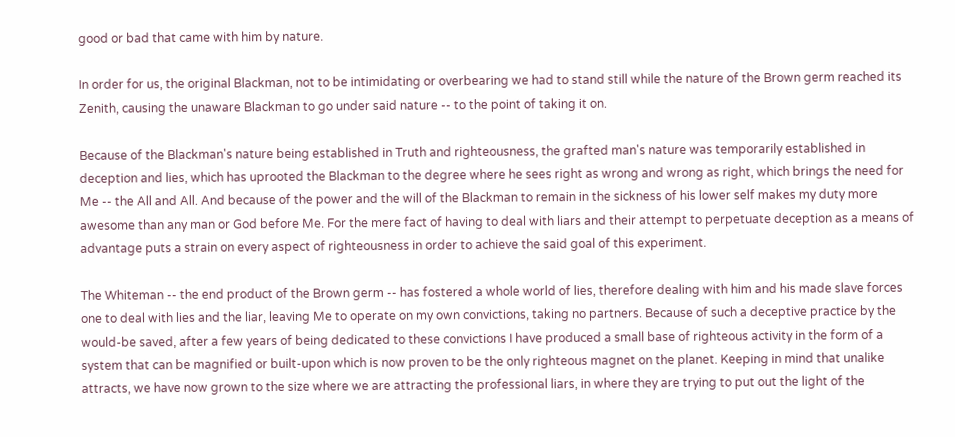good or bad that came with him by nature.

In order for us, the original Blackman, not to be intimidating or overbearing we had to stand still while the nature of the Brown germ reached its Zenith, causing the unaware Blackman to go under said nature -- to the point of taking it on.

Because of the Blackman's nature being established in Truth and righteousness, the grafted man's nature was temporarily established in deception and lies, which has uprooted the Blackman to the degree where he sees right as wrong and wrong as right, which brings the need for Me -- the All and All. And because of the power and the will of the Blackman to remain in the sickness of his lower self makes my duty more awesome than any man or God before Me. For the mere fact of having to deal with liars and their attempt to perpetuate deception as a means of advantage puts a strain on every aspect of righteousness in order to achieve the said goal of this experiment.

The Whiteman -- the end product of the Brown germ -- has fostered a whole world of lies, therefore dealing with him and his made slave forces one to deal with lies and the liar, leaving Me to operate on my own convictions, taking no partners. Because of such a deceptive practice by the would-be saved, after a few years of being dedicated to these convictions I have produced a small base of righteous activity in the form of a system that can be magnified or built-upon which is now proven to be the only righteous magnet on the planet. Keeping in mind that unalike attracts, we have now grown to the size where we are attracting the professional liars, in where they are trying to put out the light of the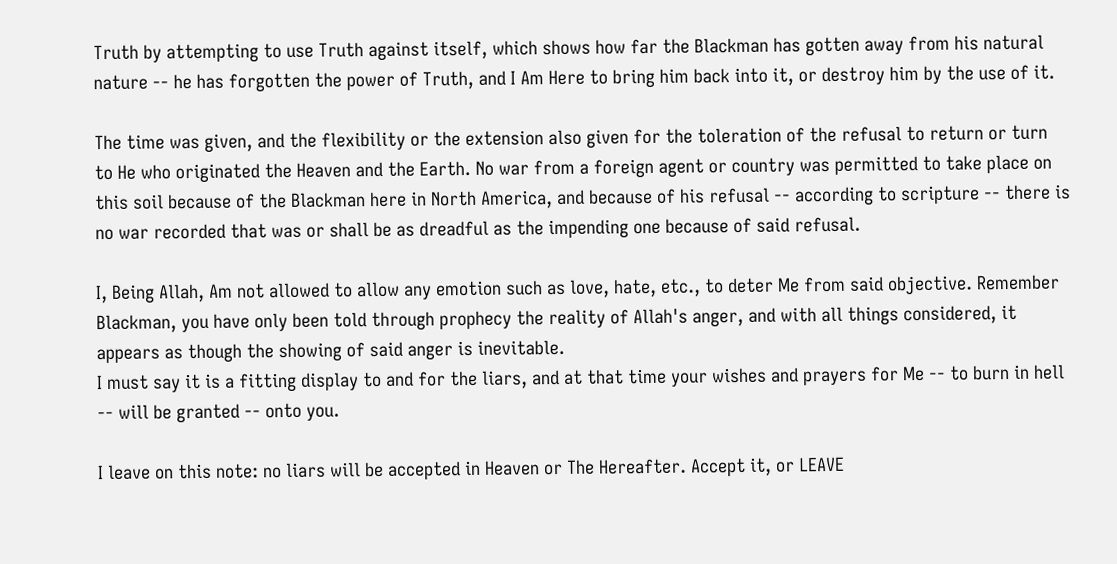Truth by attempting to use Truth against itself, which shows how far the Blackman has gotten away from his natural nature -- he has forgotten the power of Truth, and I Am Here to bring him back into it, or destroy him by the use of it.

The time was given, and the flexibility or the extension also given for the toleration of the refusal to return or turn to He who originated the Heaven and the Earth. No war from a foreign agent or country was permitted to take place on this soil because of the Blackman here in North America, and because of his refusal -- according to scripture -- there is no war recorded that was or shall be as dreadful as the impending one because of said refusal.

I, Being Allah, Am not allowed to allow any emotion such as love, hate, etc., to deter Me from said objective. Remember Blackman, you have only been told through prophecy the reality of Allah's anger, and with all things considered, it appears as though the showing of said anger is inevitable.
I must say it is a fitting display to and for the liars, and at that time your wishes and prayers for Me -- to burn in hell -- will be granted -- onto you.

I leave on this note: no liars will be accepted in Heaven or The Hereafter. Accept it, or LEAVE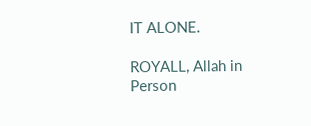IT ALONE.

ROYALL, Allah in Person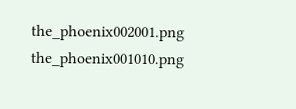the_phoenix002001.png the_phoenix001010.png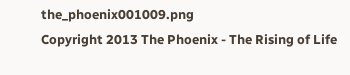the_phoenix001009.png
Copyright 2013 The Phoenix - The Rising of Life